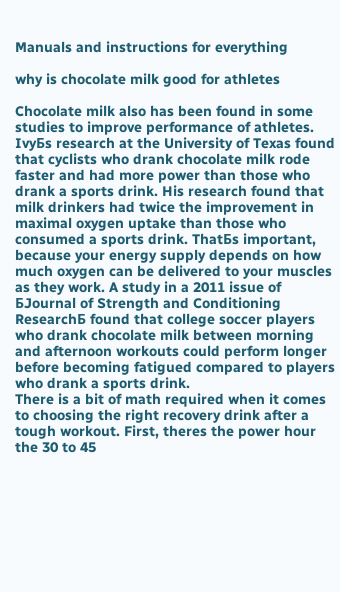Manuals and instructions for everything

why is chocolate milk good for athletes

Chocolate milk also has been found in some studies to improve performance of athletes. IvyБs research at the University of Texas found that cyclists who drank chocolate milk rode faster and had more power than those who drank a sports drink. His research found that milk drinkers had twice the improvement in maximal oxygen uptake than those who consumed a sports drink. ThatБs important, because your energy supply depends on how much oxygen can be delivered to your muscles as they work. A study in a 2011 issue of БJournal of Strength and Conditioning ResearchБ found that college soccer players who drank chocolate milk between morning and afternoon workouts could perform longer before becoming fatigued compared to players who drank a sports drink.
There is a bit of math required when it comes to choosing the right recovery drink after a tough workout. First, theres the power hour the 30 to 45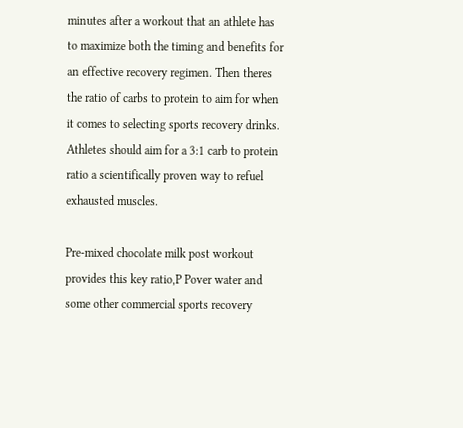minutes after a workout that an athlete has to maximize both the timing and benefits for an effective recovery regimen. Then theres the ratio of carbs to protein to aim for when it comes to selecting sports recovery drinks. Athletes should aim for a 3:1 carb to protein ratio a scientifically proven way to refuel exhausted muscles.

Pre-mixed chocolate milk post workout provides this key ratio,P Pover water and some other commercial sports recovery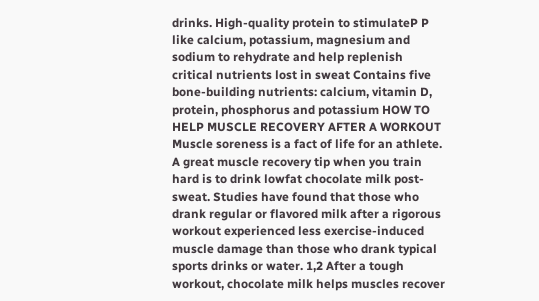drinks. High-quality protein to stimulateP P like calcium, potassium, magnesium and sodium to rehydrate and help replenish critical nutrients lost in sweat Contains five bone-building nutrients: calcium, vitamin D, protein, phosphorus and potassium HOW TO HELP MUSCLE RECOVERY AFTER A WORKOUT Muscle soreness is a fact of life for an athlete. A great muscle recovery tip when you train hard is to drink lowfat chocolate milk post-sweat. Studies have found that those who drank regular or flavored milk after a rigorous workout experienced less exercise-induced muscle damage than those who drank typical sports drinks or water. 1,2 After a tough workout, chocolate milk helps muscles recover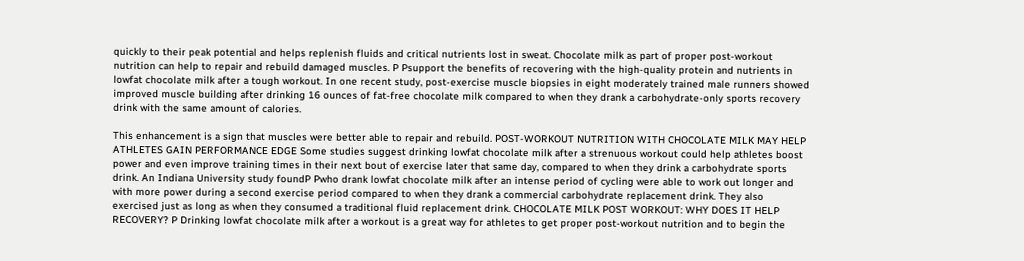quickly to their peak potential and helps replenish fluids and critical nutrients lost in sweat. Chocolate milk as part of proper post-workout nutrition can help to repair and rebuild damaged muscles. P Psupport the benefits of recovering with the high-quality protein and nutrients in lowfat chocolate milk after a tough workout. In one recent study, post-exercise muscle biopsies in eight moderately trained male runners showed improved muscle building after drinking 16 ounces of fat-free chocolate milk compared to when they drank a carbohydrate-only sports recovery drink with the same amount of calories.

This enhancement is a sign that muscles were better able to repair and rebuild. POST-WORKOUT NUTRITION WITH CHOCOLATE MILK MAY HELP ATHLETES GAIN PERFORMANCE EDGE Some studies suggest drinking lowfat chocolate milk after a strenuous workout could help athletes boost power and even improve training times in their next bout of exercise later that same day, compared to when they drink a carbohydrate sports drink. An Indiana University study foundP Pwho drank lowfat chocolate milk after an intense period of cycling were able to work out longer and with more power during a second exercise period compared to when they drank a commercial carbohydrate replacement drink. They also exercised just as long as when they consumed a traditional fluid replacement drink. CHOCOLATE MILK POST WORKOUT: WHY DOES IT HELP RECOVERY? P Drinking lowfat chocolate milk after a workout is a great way for athletes to get proper post-workout nutrition and to begin the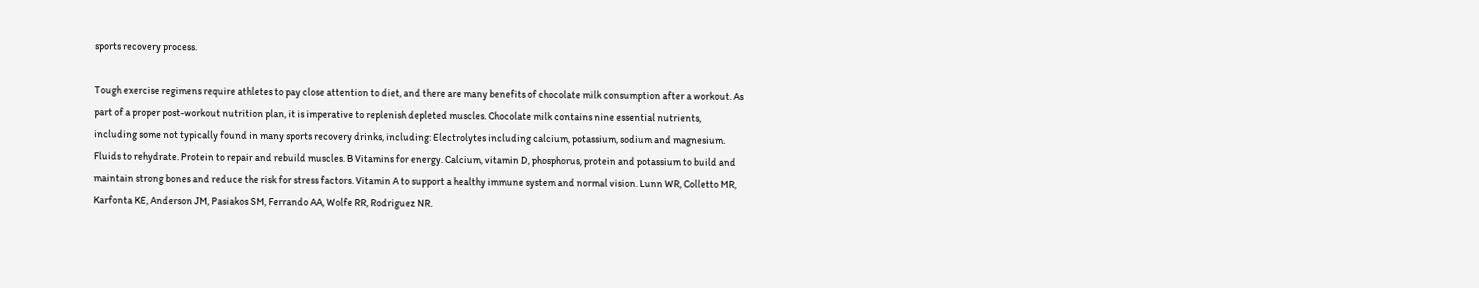sports recovery process.

Tough exercise regimens require athletes to pay close attention to diet, and there are many benefits of chocolate milk consumption after a workout. As part of a proper post-workout nutrition plan, it is imperative to replenish depleted muscles. Chocolate milk contains nine essential nutrients, including some not typically found in many sports recovery drinks, including: Electrolytes including calcium, potassium, sodium and magnesium. Fluids to rehydrate. Protein to repair and rebuild muscles. B Vitamins for energy. Calcium, vitamin D, phosphorus, protein and potassium to build and maintain strong bones and reduce the risk for stress factors. Vitamin A to support a healthy immune system and normal vision. Lunn WR, Colletto MR, Karfonta KE, Anderson JM, Pasiakos SM, Ferrando AA, Wolfe RR, Rodriguez NR.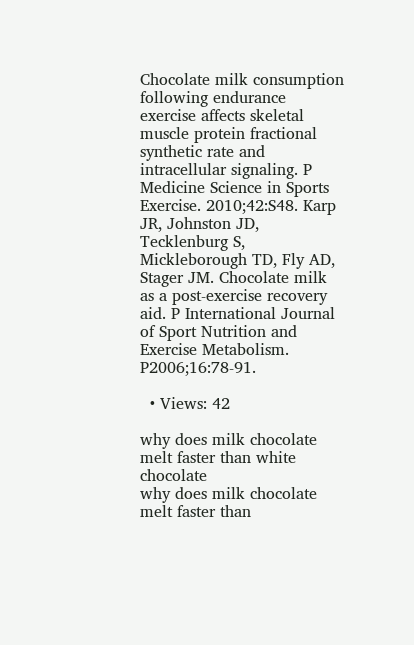Chocolate milk consumption following endurance exercise affects skeletal muscle protein fractional synthetic rate and intracellular signaling. P Medicine Science in Sports Exercise. 2010;42:S48. Karp JR, Johnston JD, Tecklenburg S, Mickleborough TD, Fly AD, Stager JM. Chocolate milk as a post-exercise recovery aid. P International Journal of Sport Nutrition and Exercise Metabolism. P2006;16:78-91.

  • Views: 42

why does milk chocolate melt faster than white chocolate
why does milk chocolate melt faster than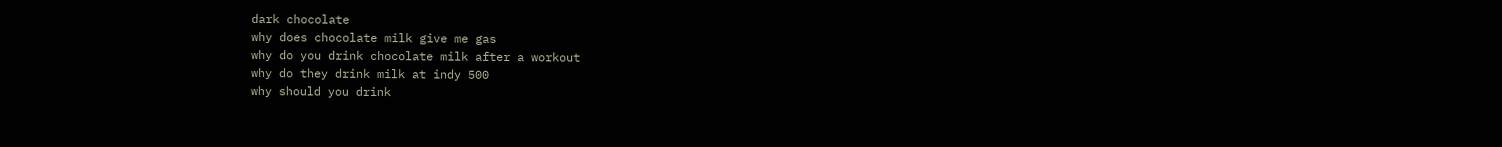dark chocolate
why does chocolate milk give me gas
why do you drink chocolate milk after a workout
why do they drink milk at indy 500
why should you drink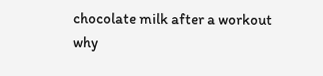chocolate milk after a workout
why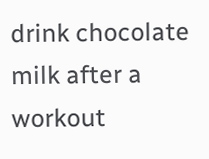drink chocolate milk after a workout